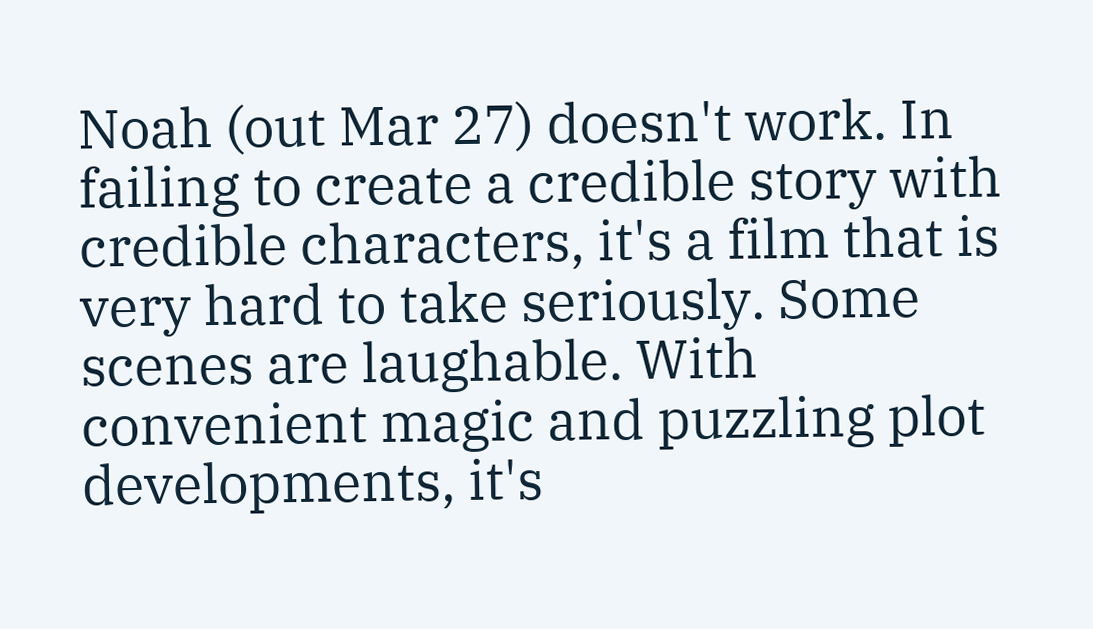Noah (out Mar 27) doesn't work. In failing to create a credible story with credible characters, it's a film that is very hard to take seriously. Some scenes are laughable. With convenient magic and puzzling plot developments, it's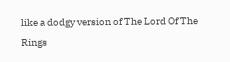like a dodgy version of The Lord Of The Rings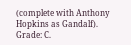(complete with Anthony Hopkins as Gandalf). Grade: C.